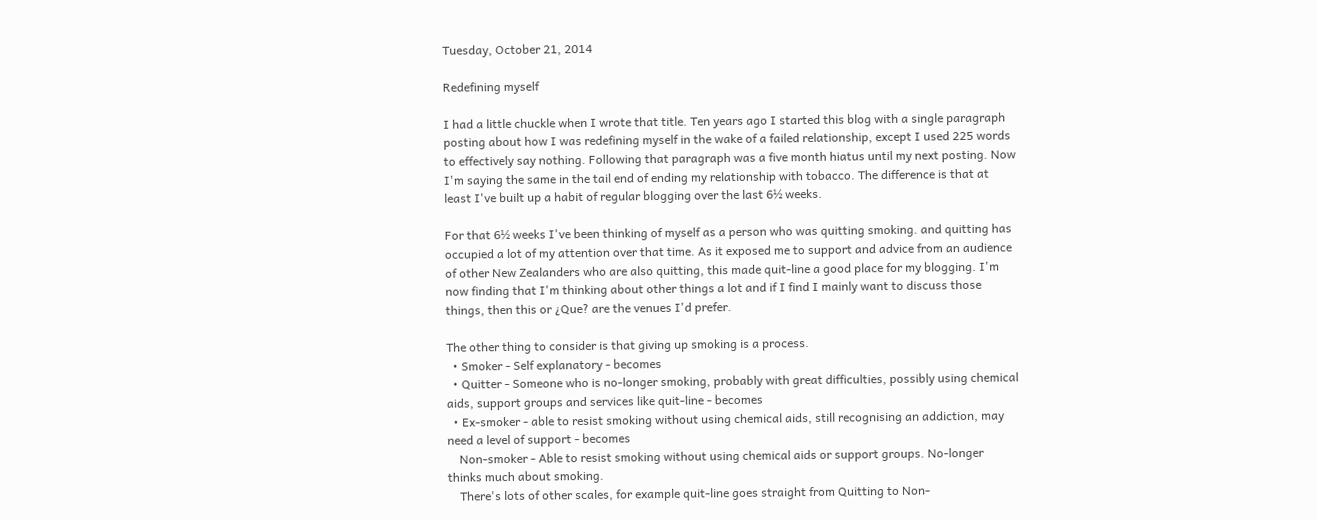Tuesday, October 21, 2014

Redefining myself

I had a little chuckle when I wrote that title. Ten years ago I started this blog with a single paragraph posting about how I was redefining myself in the wake of a failed relationship, except I used 225 words to effectively say nothing. Following that paragraph was a five month hiatus until my next posting. Now I'm saying the same in the tail end of ending my relationship with tobacco. The difference is that at least I've built up a habit of regular blogging over the last 6½ weeks.

For that 6½ weeks I've been thinking of myself as a person who was quitting smoking. and quitting has occupied a lot of my attention over that time. As it exposed me to support and advice from an audience of other New Zealanders who are also quitting, this made quit-line a good place for my blogging. I'm now finding that I'm thinking about other things a lot and if I find I mainly want to discuss those things, then this or ¿Que? are the venues I'd prefer.

The other thing to consider is that giving up smoking is a process.
  • Smoker - Self explanatory - becomes
  • Quitter - Someone who is no-longer smoking, probably with great difficulties, possibly using chemical aids, support groups and services like quit-line - becomes
  • Ex-smoker - able to resist smoking without using chemical aids, still recognising an addiction, may need a level of support - becomes
    Non-smoker - Able to resist smoking without using chemical aids or support groups. No-longer thinks much about smoking.
    There's lots of other scales, for example quit-line goes straight from Quitting to Non-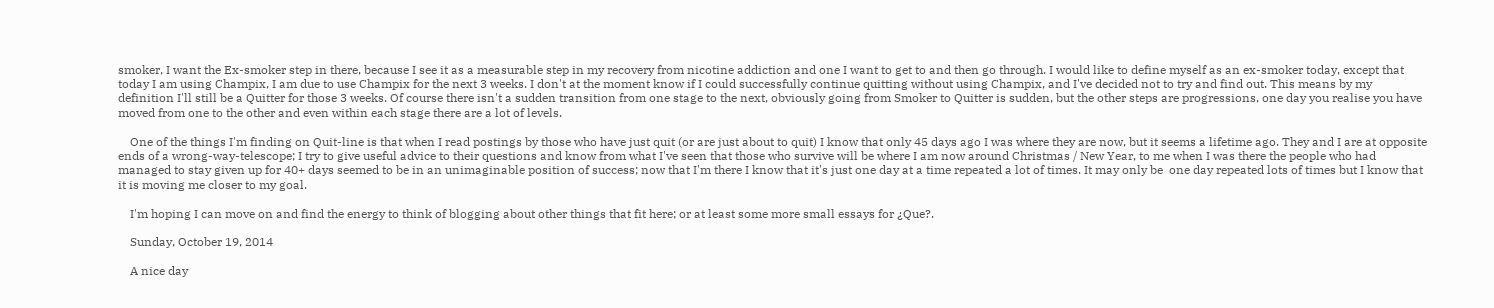smoker, I want the Ex-smoker step in there, because I see it as a measurable step in my recovery from nicotine addiction and one I want to get to and then go through. I would like to define myself as an ex-smoker today, except that today I am using Champix, I am due to use Champix for the next 3 weeks. I don't at the moment know if I could successfully continue quitting without using Champix, and I've decided not to try and find out. This means by my definition I'll still be a Quitter for those 3 weeks. Of course there isn't a sudden transition from one stage to the next, obviously going from Smoker to Quitter is sudden, but the other steps are progressions, one day you realise you have moved from one to the other and even within each stage there are a lot of levels.

    One of the things I'm finding on Quit-line is that when I read postings by those who have just quit (or are just about to quit) I know that only 45 days ago I was where they are now, but it seems a lifetime ago. They and I are at opposite ends of a wrong-way-telescope; I try to give useful advice to their questions and know from what I've seen that those who survive will be where I am now around Christmas / New Year, to me when I was there the people who had managed to stay given up for 40+ days seemed to be in an unimaginable position of success; now that I'm there I know that it's just one day at a time repeated a lot of times. It may only be  one day repeated lots of times but I know that it is moving me closer to my goal.

    I'm hoping I can move on and find the energy to think of blogging about other things that fit here; or at least some more small essays for ¿Que?.

    Sunday, October 19, 2014

    A nice day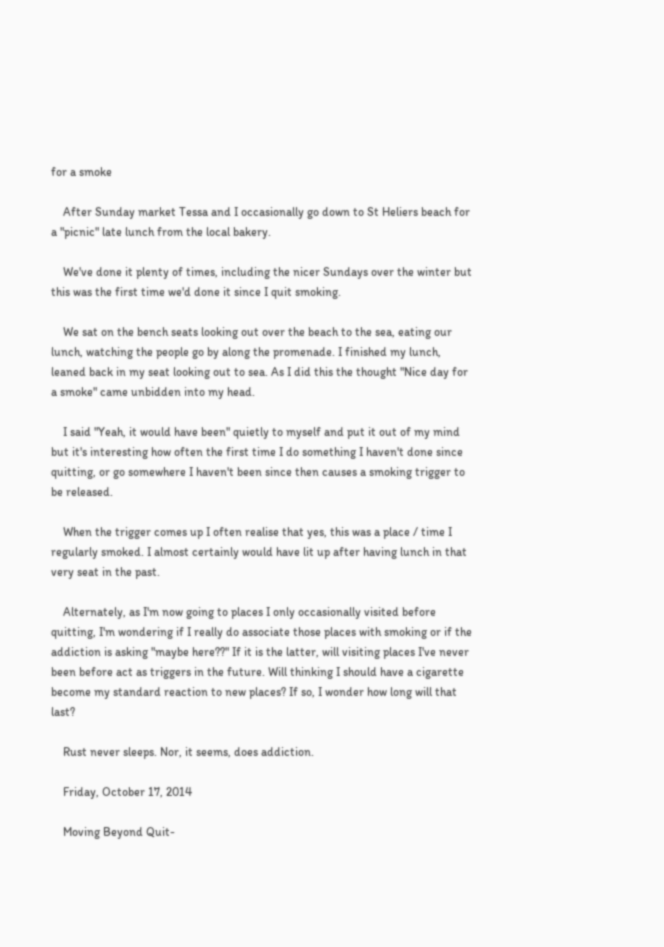for a smoke

    After Sunday market Tessa and I occasionally go down to St Heliers beach for a "picnic" late lunch from the local bakery.

    We've done it plenty of times, including the nicer Sundays over the winter but this was the first time we'd done it since I quit smoking.

    We sat on the bench seats looking out over the beach to the sea, eating our lunch, watching the people go by along the promenade. I finished my lunch, leaned back in my seat looking out to sea. As I did this the thought "Nice day for a smoke" came unbidden into my head.

    I said "Yeah, it would have been" quietly to myself and put it out of my mind but it's interesting how often the first time I do something I haven't done since quitting, or go somewhere I haven't been since then causes a smoking trigger to be released.

    When the trigger comes up I often realise that yes, this was a place / time I regularly smoked. I almost certainly would have lit up after having lunch in that very seat in the past.

    Alternately, as I'm now going to places I only occasionally visited before quitting, I'm wondering if I really do associate those places with smoking or if the addiction is asking "maybe here??" If it is the latter, will visiting places I've never been before act as triggers in the future. Will thinking I should have a cigarette become my standard reaction to new places? If so, I wonder how long will that last?

    Rust never sleeps. Nor, it seems, does addiction.

    Friday, October 17, 2014

    Moving Beyond Quit-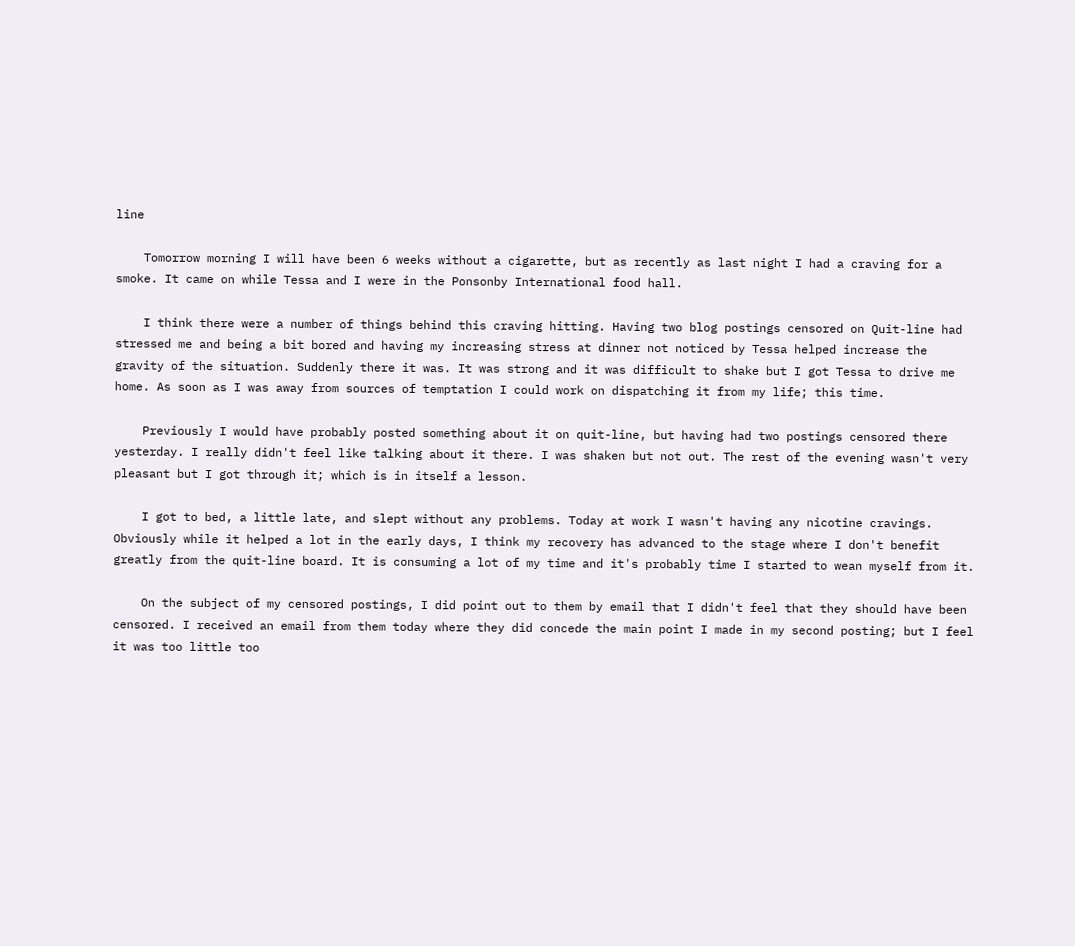line

    Tomorrow morning I will have been 6 weeks without a cigarette, but as recently as last night I had a craving for a smoke. It came on while Tessa and I were in the Ponsonby International food hall.

    I think there were a number of things behind this craving hitting. Having two blog postings censored on Quit-line had stressed me and being a bit bored and having my increasing stress at dinner not noticed by Tessa helped increase the gravity of the situation. Suddenly there it was. It was strong and it was difficult to shake but I got Tessa to drive me home. As soon as I was away from sources of temptation I could work on dispatching it from my life; this time.

    Previously I would have probably posted something about it on quit-line, but having had two postings censored there yesterday. I really didn't feel like talking about it there. I was shaken but not out. The rest of the evening wasn't very pleasant but I got through it; which is in itself a lesson.

    I got to bed, a little late, and slept without any problems. Today at work I wasn't having any nicotine cravings. Obviously while it helped a lot in the early days, I think my recovery has advanced to the stage where I don't benefit greatly from the quit-line board. It is consuming a lot of my time and it's probably time I started to wean myself from it.

    On the subject of my censored postings, I did point out to them by email that I didn't feel that they should have been censored. I received an email from them today where they did concede the main point I made in my second posting; but I feel it was too little too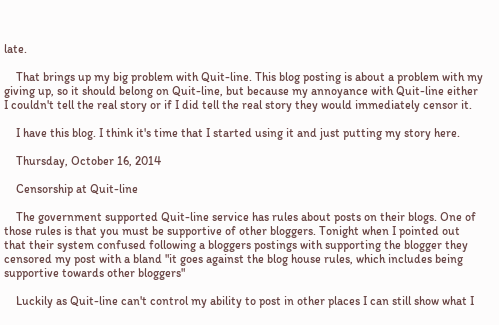late.

    That brings up my big problem with Quit-line. This blog posting is about a problem with my giving up, so it should belong on Quit-line, but because my annoyance with Quit-line either I couldn't tell the real story or if I did tell the real story they would immediately censor it.

    I have this blog. I think it's time that I started using it and just putting my story here.

    Thursday, October 16, 2014

    Censorship at Quit-line

    The government supported Quit-line service has rules about posts on their blogs. One of those rules is that you must be supportive of other bloggers. Tonight when I pointed out that their system confused following a bloggers postings with supporting the blogger they censored my post with a bland "it goes against the blog house rules, which includes being supportive towards other bloggers"

    Luckily as Quit-line can't control my ability to post in other places I can still show what I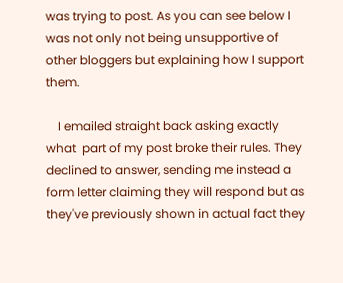was trying to post. As you can see below I was not only not being unsupportive of other bloggers but explaining how I support them.

    I emailed straight back asking exactly what  part of my post broke their rules. They declined to answer, sending me instead a form letter claiming they will respond but as they've previously shown in actual fact they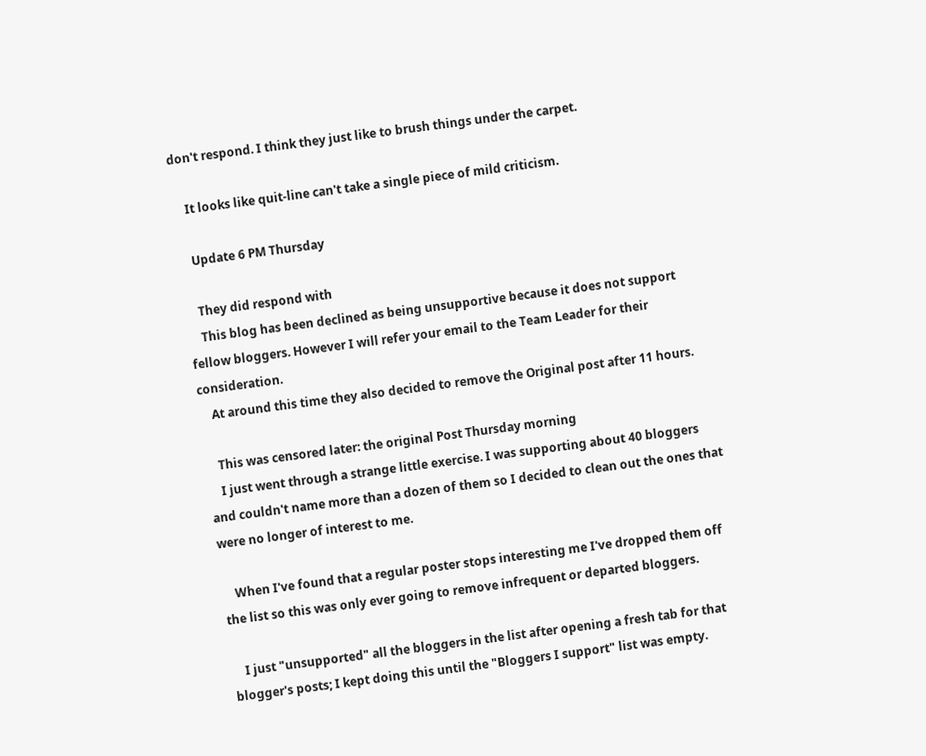don't respond. I think they just like to brush things under the carpet.

    It looks like quit-line can't take a single piece of mild criticism.

    Update 6 PM Thursday

    They did respond with
    This blog has been declined as being unsupportive because it does not support fellow bloggers. However I will refer your email to the Team Leader for their consideration.
    At around this time they also decided to remove the Original post after 11 hours.

    This was censored later: the original Post Thursday morning
    I just went through a strange little exercise. I was supporting about 40 bloggers and couldn't name more than a dozen of them so I decided to clean out the ones that were no longer of interest to me.

    When I've found that a regular poster stops interesting me I've dropped them off the list so this was only ever going to remove infrequent or departed bloggers.

    I just "unsupported" all the bloggers in the list after opening a fresh tab for that blogger's posts; I kept doing this until the "Bloggers I support" list was empty.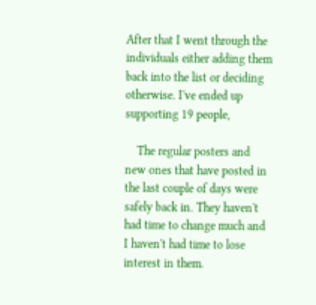After that I went through the individuals either adding them back into the list or deciding otherwise. I've ended up supporting 19 people,

    The regular posters and new ones that have posted in the last couple of days were safely back in. They haven't had time to change much and I haven't had time to lose interest in them.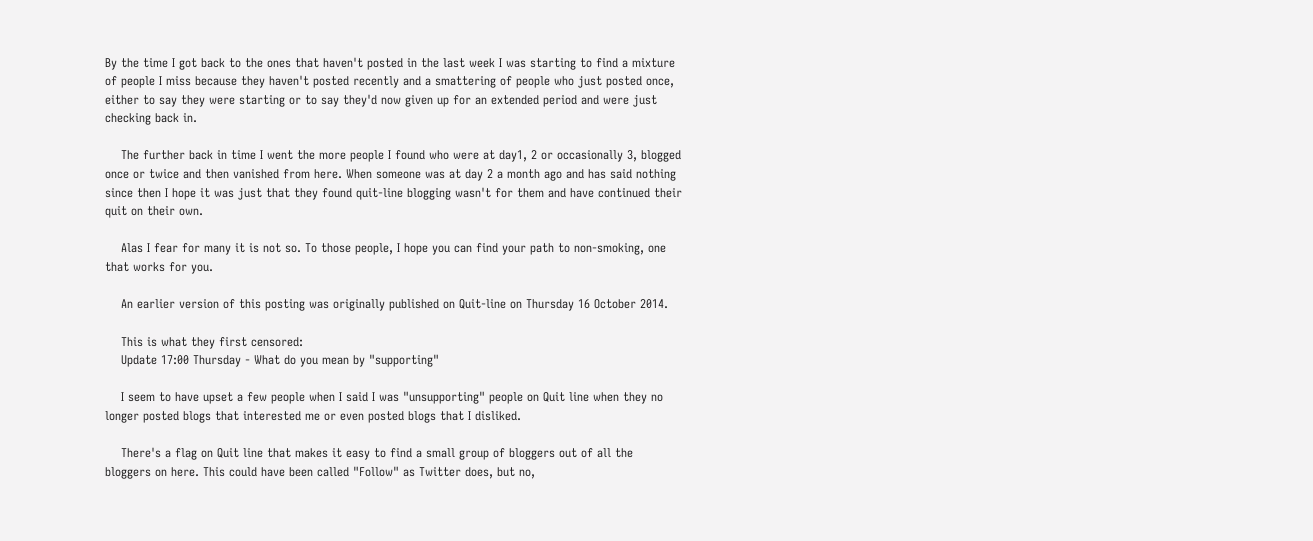By the time I got back to the ones that haven't posted in the last week I was starting to find a mixture of people I miss because they haven't posted recently and a smattering of people who just posted once, either to say they were starting or to say they'd now given up for an extended period and were just checking back in.

    The further back in time I went the more people I found who were at day1, 2 or occasionally 3, blogged once or twice and then vanished from here. When someone was at day 2 a month ago and has said nothing since then I hope it was just that they found quit-line blogging wasn't for them and have continued their quit on their own.

    Alas I fear for many it is not so. To those people, I hope you can find your path to non-smoking, one that works for you.

    An earlier version of this posting was originally published on Quit-line on Thursday 16 October 2014.

    This is what they first censored:
    Update 17:00 Thursday - What do you mean by "supporting"

    I seem to have upset a few people when I said I was "unsupporting" people on Quit line when they no longer posted blogs that interested me or even posted blogs that I disliked.

    There's a flag on Quit line that makes it easy to find a small group of bloggers out of all the bloggers on here. This could have been called "Follow" as Twitter does, but no,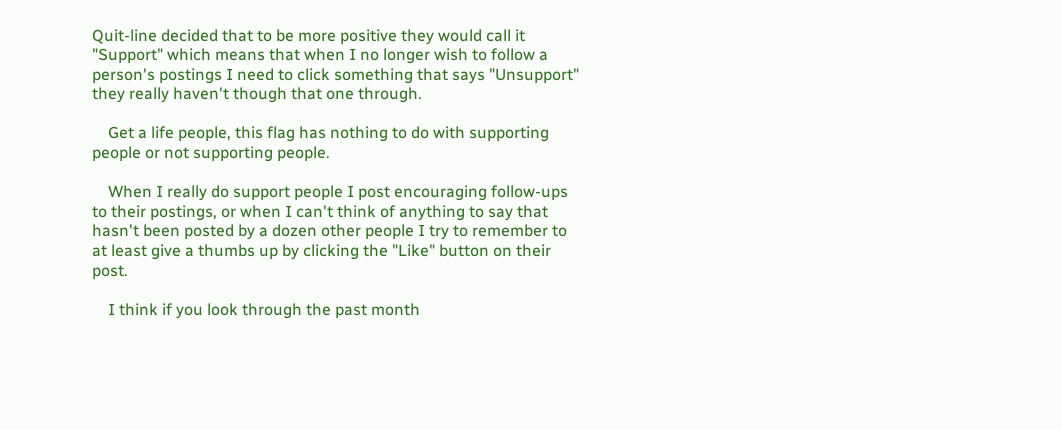Quit-line decided that to be more positive they would call it "Support" which means that when I no longer wish to follow a person's postings I need to click something that says "Unsupport" they really haven't though that one through.

    Get a life people, this flag has nothing to do with supporting people or not supporting people.

    When I really do support people I post encouraging follow-ups to their postings, or when I can't think of anything to say that hasn't been posted by a dozen other people I try to remember to at least give a thumbs up by clicking the "Like" button on their post.

    I think if you look through the past month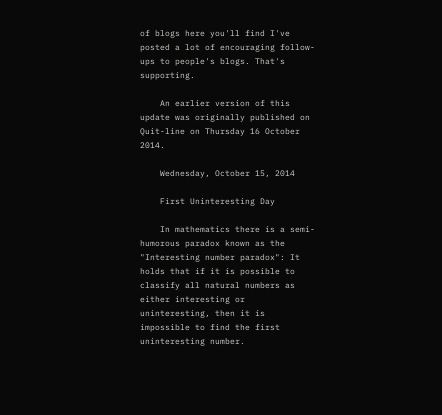of blogs here you'll find I've posted a lot of encouraging follow-ups to people's blogs. That's supporting.

    An earlier version of this update was originally published on Quit-line on Thursday 16 October 2014.

    Wednesday, October 15, 2014

    First Uninteresting Day

    In mathematics there is a semi-humorous paradox known as the "Interesting number paradox": It holds that if it is possible to classify all natural numbers as either interesting or uninteresting, then it is impossible to find the first uninteresting number.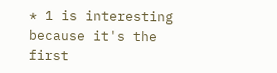* 1 is interesting because it's the first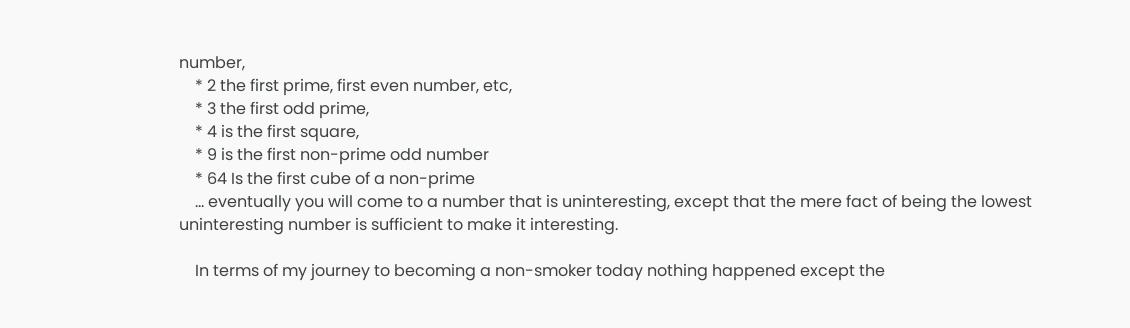number,
    * 2 the first prime, first even number, etc,
    * 3 the first odd prime,
    * 4 is the first square,
    * 9 is the first non-prime odd number
    * 64 Is the first cube of a non-prime
    ... eventually you will come to a number that is uninteresting, except that the mere fact of being the lowest uninteresting number is sufficient to make it interesting.

    In terms of my journey to becoming a non-smoker today nothing happened except the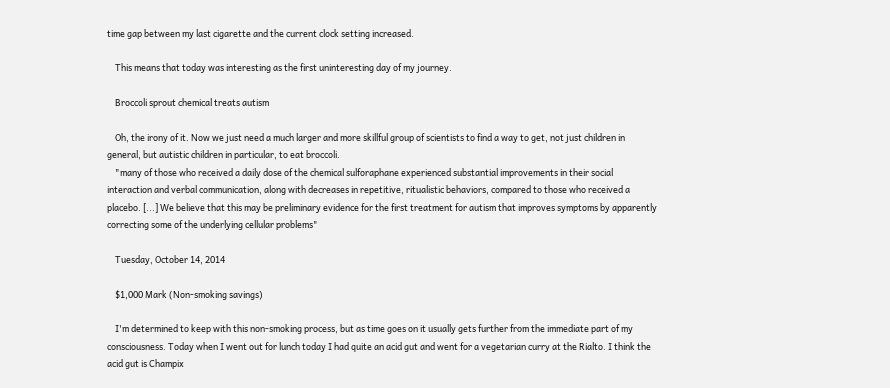time gap between my last cigarette and the current clock setting increased.

    This means that today was interesting as the first uninteresting day of my journey.

    Broccoli sprout chemical treats autism

    Oh, the irony of it. Now we just need a much larger and more skillful group of scientists to find a way to get, not just children in general, but autistic children in particular, to eat broccoli.
    "many of those who received a daily dose of the chemical sulforaphane experienced substantial improvements in their social interaction and verbal communication, along with decreases in repetitive, ritualistic behaviors, compared to those who received a placebo. [...] We believe that this may be preliminary evidence for the first treatment for autism that improves symptoms by apparently correcting some of the underlying cellular problems"

    Tuesday, October 14, 2014

    $1,000 Mark (Non-smoking savings)

    I'm determined to keep with this non-smoking process, but as time goes on it usually gets further from the immediate part of my consciousness. Today when I went out for lunch today I had quite an acid gut and went for a vegetarian curry at the Rialto. I think the acid gut is Champix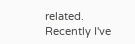related. Recently I've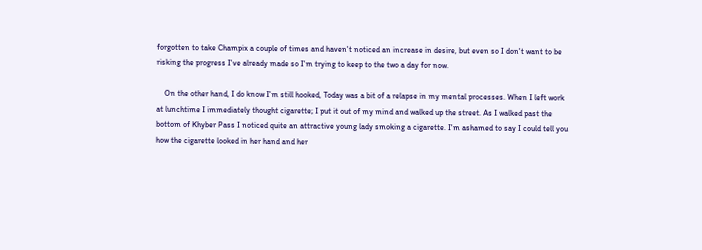forgotten to take Champix a couple of times and haven't noticed an increase in desire, but even so I don't want to be risking the progress I've already made so I'm trying to keep to the two a day for now.

    On the other hand, I do know I'm still hooked, Today was a bit of a relapse in my mental processes. When I left work at lunchtime I immediately thought cigarette; I put it out of my mind and walked up the street. As I walked past the bottom of Khyber Pass I noticed quite an attractive young lady smoking a cigarette. I'm ashamed to say I could tell you how the cigarette looked in her hand and her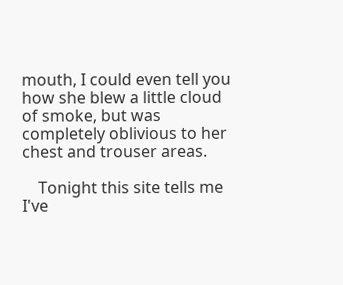mouth, I could even tell you how she blew a little cloud of smoke, but was completely oblivious to her chest and trouser areas.

    Tonight this site tells me I've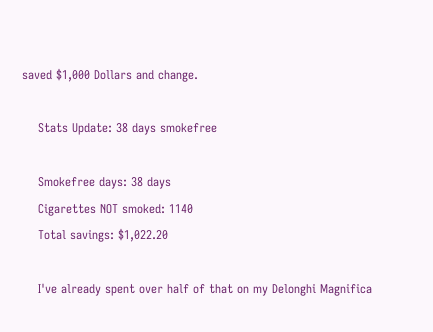saved $1,000 Dollars and change.

    Stats Update: 38 days smokefree

    Smokefree days: 38 days
    Cigarettes NOT smoked: 1140
    Total savings: $1,022.20

    I've already spent over half of that on my Delonghi Magnifica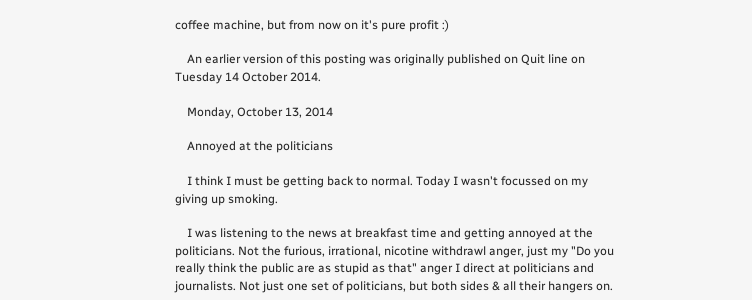coffee machine, but from now on it's pure profit :)

    An earlier version of this posting was originally published on Quit line on Tuesday 14 October 2014.

    Monday, October 13, 2014

    Annoyed at the politicians

    I think I must be getting back to normal. Today I wasn't focussed on my giving up smoking.

    I was listening to the news at breakfast time and getting annoyed at the politicians. Not the furious, irrational, nicotine withdrawl anger, just my "Do you really think the public are as stupid as that" anger I direct at politicians and journalists. Not just one set of politicians, but both sides & all their hangers on.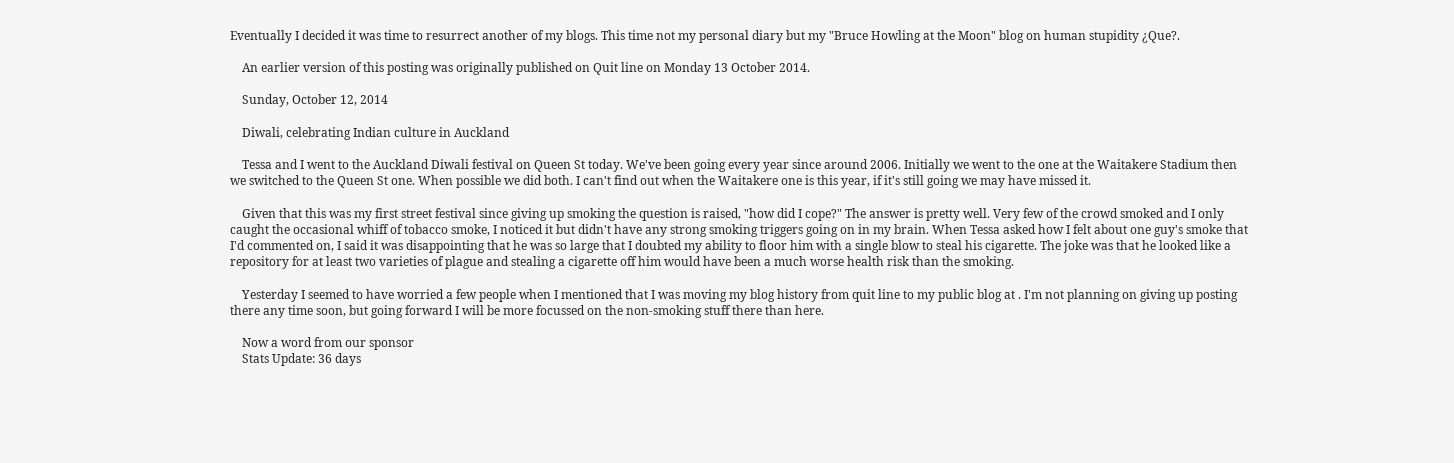Eventually I decided it was time to resurrect another of my blogs. This time not my personal diary but my "Bruce Howling at the Moon" blog on human stupidity ¿Que?.

    An earlier version of this posting was originally published on Quit line on Monday 13 October 2014.

    Sunday, October 12, 2014

    Diwali, celebrating Indian culture in Auckland

    Tessa and I went to the Auckland Diwali festival on Queen St today. We've been going every year since around 2006. Initially we went to the one at the Waitakere Stadium then we switched to the Queen St one. When possible we did both. I can't find out when the Waitakere one is this year, if it's still going we may have missed it.

    Given that this was my first street festival since giving up smoking the question is raised, "how did I cope?" The answer is pretty well. Very few of the crowd smoked and I only caught the occasional whiff of tobacco smoke, I noticed it but didn't have any strong smoking triggers going on in my brain. When Tessa asked how I felt about one guy's smoke that I'd commented on, I said it was disappointing that he was so large that I doubted my ability to floor him with a single blow to steal his cigarette. The joke was that he looked like a repository for at least two varieties of plague and stealing a cigarette off him would have been a much worse health risk than the smoking.

    Yesterday I seemed to have worried a few people when I mentioned that I was moving my blog history from quit line to my public blog at . I'm not planning on giving up posting there any time soon, but going forward I will be more focussed on the non-smoking stuff there than here.

    Now a word from our sponsor
    Stats Update: 36 days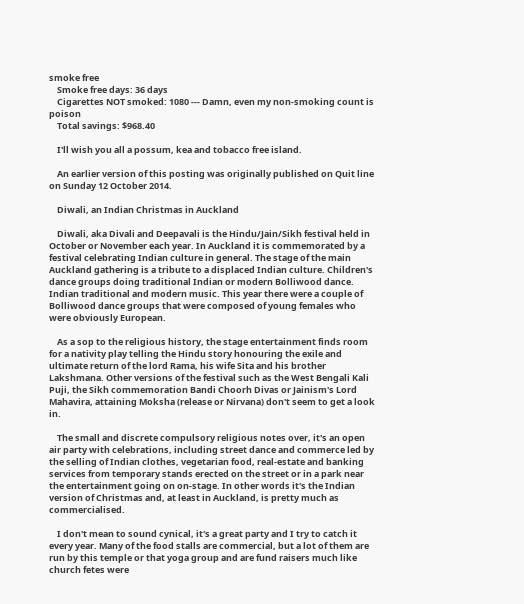smoke free
    Smoke free days: 36 days
    Cigarettes NOT smoked: 1080 --- Damn, even my non-smoking count is poison
    Total savings: $968.40

    I'll wish you all a possum, kea and tobacco free island.

    An earlier version of this posting was originally published on Quit line on Sunday 12 October 2014.

    Diwali, an Indian Christmas in Auckland

    Diwali, aka Divali and Deepavali is the Hindu/Jain/Sikh festival held in October or November each year. In Auckland it is commemorated by a festival celebrating Indian culture in general. The stage of the main Auckland gathering is a tribute to a displaced Indian culture. Children's dance groups doing traditional Indian or modern Bolliwood dance. Indian traditional and modern music. This year there were a couple of Bolliwood dance groups that were composed of young females who were obviously European.

    As a sop to the religious history, the stage entertainment finds room for a nativity play telling the Hindu story honouring the exile and ultimate return of the lord Rama, his wife Sita and his brother Lakshmana. Other versions of the festival such as the West Bengali Kali Puji, the Sikh commemoration Bandi Choorh Divas or Jainism's Lord Mahavira, attaining Moksha (release or Nirvana) don't seem to get a look in.

    The small and discrete compulsory religious notes over, it's an open air party with celebrations, including street dance and commerce led by the selling of Indian clothes, vegetarian food, real-estate and banking services from temporary stands erected on the street or in a park near the entertainment going on on-stage. In other words it's the Indian version of Christmas and, at least in Auckland, is pretty much as commercialised.

    I don't mean to sound cynical, it's a great party and I try to catch it every year. Many of the food stalls are commercial, but a lot of them are run by this temple or that yoga group and are fund raisers much like church fetes were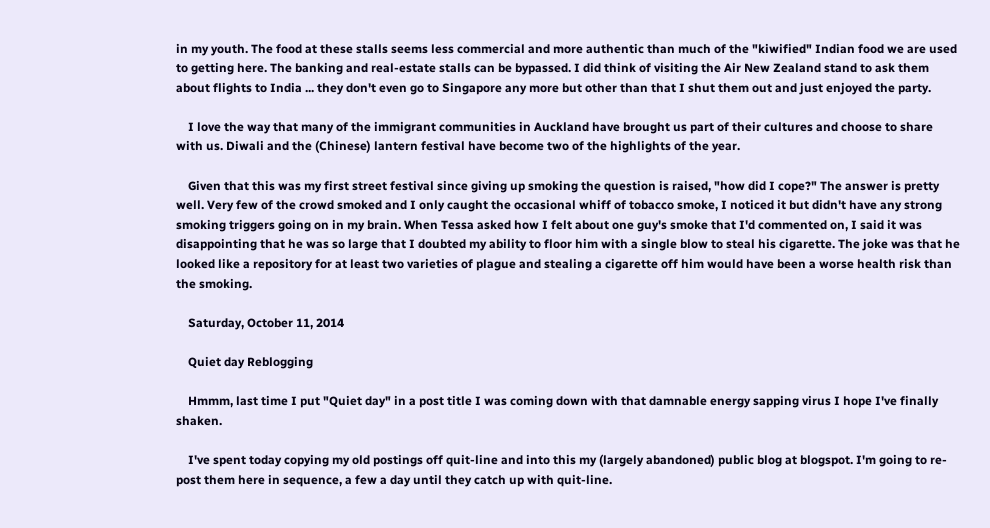in my youth. The food at these stalls seems less commercial and more authentic than much of the "kiwified" Indian food we are used to getting here. The banking and real-estate stalls can be bypassed. I did think of visiting the Air New Zealand stand to ask them about flights to India ... they don't even go to Singapore any more but other than that I shut them out and just enjoyed the party.

    I love the way that many of the immigrant communities in Auckland have brought us part of their cultures and choose to share with us. Diwali and the (Chinese) lantern festival have become two of the highlights of the year.

    Given that this was my first street festival since giving up smoking the question is raised, "how did I cope?" The answer is pretty well. Very few of the crowd smoked and I only caught the occasional whiff of tobacco smoke, I noticed it but didn't have any strong smoking triggers going on in my brain. When Tessa asked how I felt about one guy's smoke that I'd commented on, I said it was disappointing that he was so large that I doubted my ability to floor him with a single blow to steal his cigarette. The joke was that he looked like a repository for at least two varieties of plague and stealing a cigarette off him would have been a worse health risk than the smoking.

    Saturday, October 11, 2014

    Quiet day Reblogging

    Hmmm, last time I put "Quiet day" in a post title I was coming down with that damnable energy sapping virus I hope I've finally shaken.

    I've spent today copying my old postings off quit-line and into this my (largely abandoned) public blog at blogspot. I'm going to re-post them here in sequence, a few a day until they catch up with quit-line.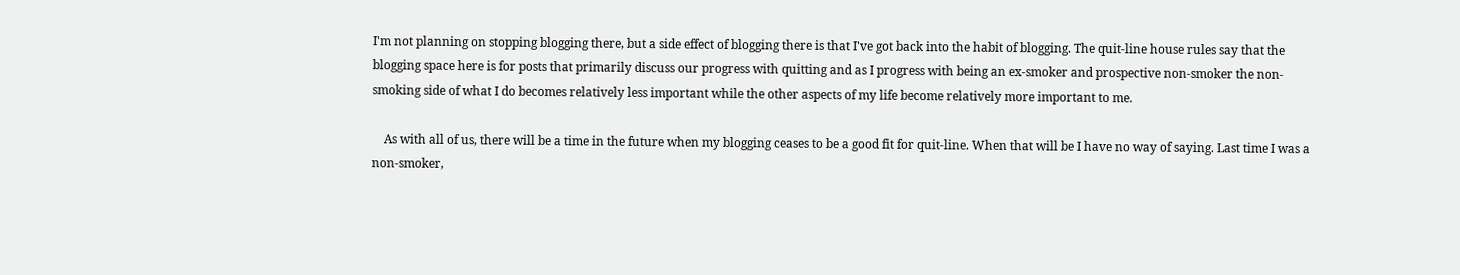I'm not planning on stopping blogging there, but a side effect of blogging there is that I've got back into the habit of blogging. The quit-line house rules say that the blogging space here is for posts that primarily discuss our progress with quitting and as I progress with being an ex-smoker and prospective non-smoker the non-smoking side of what I do becomes relatively less important while the other aspects of my life become relatively more important to me.

    As with all of us, there will be a time in the future when my blogging ceases to be a good fit for quit-line. When that will be I have no way of saying. Last time I was a non-smoker,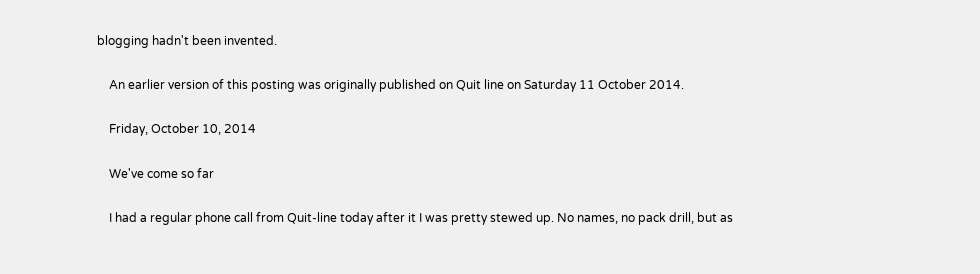blogging hadn't been invented.

    An earlier version of this posting was originally published on Quit line on Saturday 11 October 2014.

    Friday, October 10, 2014

    We've come so far

    I had a regular phone call from Quit-line today after it I was pretty stewed up. No names, no pack drill, but as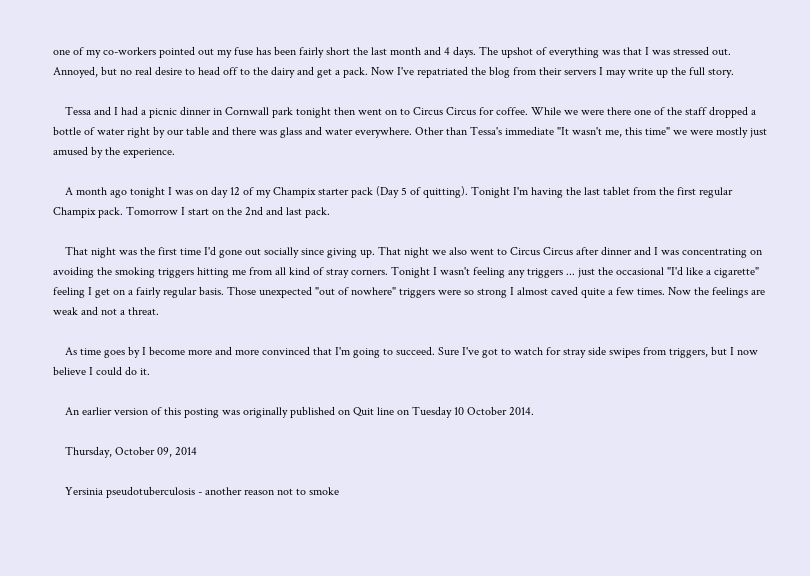one of my co-workers pointed out my fuse has been fairly short the last month and 4 days. The upshot of everything was that I was stressed out. Annoyed, but no real desire to head off to the dairy and get a pack. Now I've repatriated the blog from their servers I may write up the full story.

    Tessa and I had a picnic dinner in Cornwall park tonight then went on to Circus Circus for coffee. While we were there one of the staff dropped a bottle of water right by our table and there was glass and water everywhere. Other than Tessa's immediate "It wasn't me, this time" we were mostly just amused by the experience.

    A month ago tonight I was on day 12 of my Champix starter pack (Day 5 of quitting). Tonight I'm having the last tablet from the first regular Champix pack. Tomorrow I start on the 2nd and last pack.

    That night was the first time I'd gone out socially since giving up. That night we also went to Circus Circus after dinner and I was concentrating on avoiding the smoking triggers hitting me from all kind of stray corners. Tonight I wasn't feeling any triggers ... just the occasional "I'd like a cigarette" feeling I get on a fairly regular basis. Those unexpected "out of nowhere" triggers were so strong I almost caved quite a few times. Now the feelings are weak and not a threat.

    As time goes by I become more and more convinced that I'm going to succeed. Sure I've got to watch for stray side swipes from triggers, but I now believe I could do it.

    An earlier version of this posting was originally published on Quit line on Tuesday 10 October 2014.

    Thursday, October 09, 2014

    Yersinia pseudotuberculosis - another reason not to smoke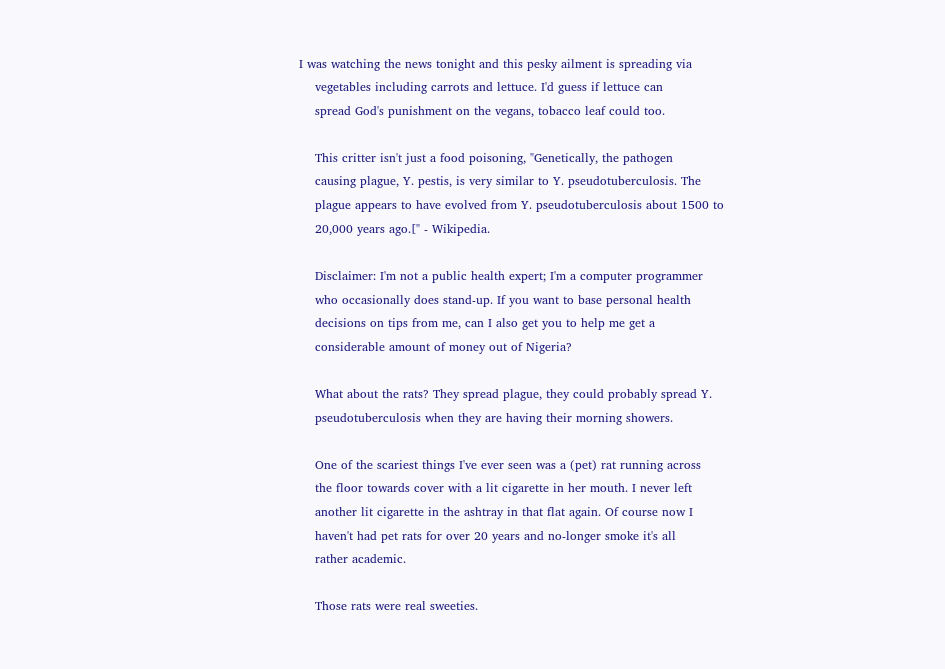I was watching the news tonight and this pesky ailment is spreading via
    vegetables including carrots and lettuce. I'd guess if lettuce can
    spread God's punishment on the vegans, tobacco leaf could too.

    This critter isn't just a food poisoning, "Genetically, the pathogen
    causing plague, Y. pestis, is very similar to Y. pseudotuberculosis. The
    plague appears to have evolved from Y. pseudotuberculosis about 1500 to
    20,000 years ago.[" - Wikipedia.

    Disclaimer: I'm not a public health expert; I'm a computer programmer
    who occasionally does stand-up. If you want to base personal health
    decisions on tips from me, can I also get you to help me get a
    considerable amount of money out of Nigeria?

    What about the rats? They spread plague, they could probably spread Y.
    pseudotuberculosis when they are having their morning showers.

    One of the scariest things I've ever seen was a (pet) rat running across
    the floor towards cover with a lit cigarette in her mouth. I never left
    another lit cigarette in the ashtray in that flat again. Of course now I
    haven't had pet rats for over 20 years and no-longer smoke it's all
    rather academic.

    Those rats were real sweeties.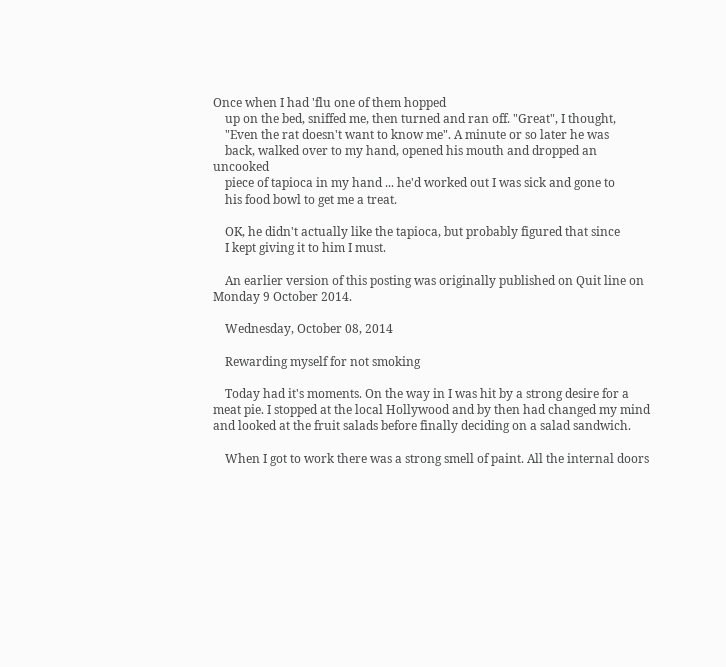Once when I had 'flu one of them hopped
    up on the bed, sniffed me, then turned and ran off. "Great", I thought,
    "Even the rat doesn't want to know me". A minute or so later he was
    back, walked over to my hand, opened his mouth and dropped an uncooked
    piece of tapioca in my hand ... he'd worked out I was sick and gone to
    his food bowl to get me a treat.

    OK, he didn't actually like the tapioca, but probably figured that since
    I kept giving it to him I must.

    An earlier version of this posting was originally published on Quit line on Monday 9 October 2014.

    Wednesday, October 08, 2014

    Rewarding myself for not smoking

    Today had it's moments. On the way in I was hit by a strong desire for a meat pie. I stopped at the local Hollywood and by then had changed my mind and looked at the fruit salads before finally deciding on a salad sandwich.

    When I got to work there was a strong smell of paint. All the internal doors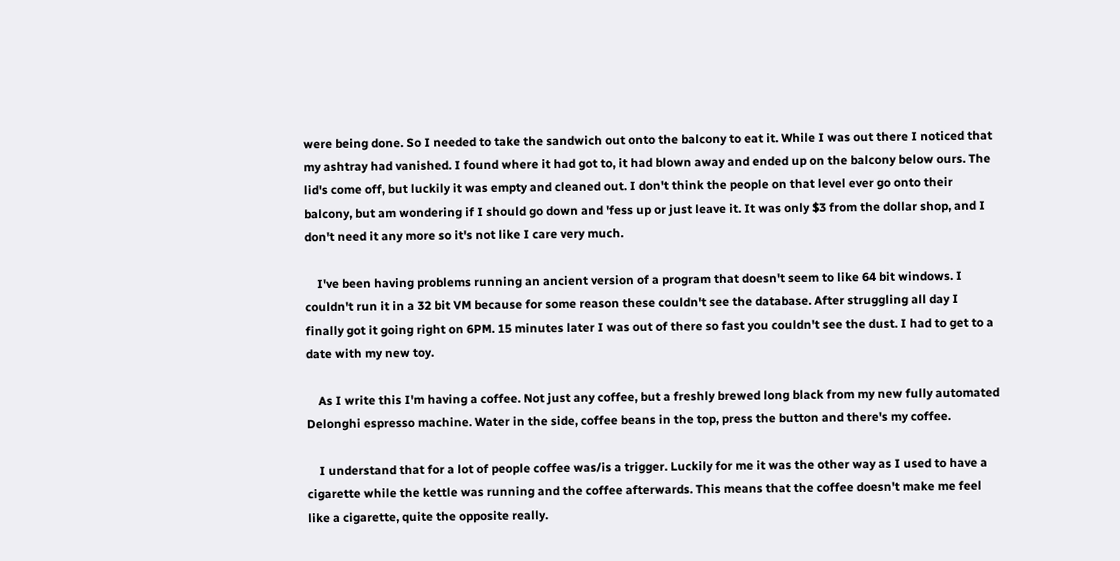were being done. So I needed to take the sandwich out onto the balcony to eat it. While I was out there I noticed that my ashtray had vanished. I found where it had got to, it had blown away and ended up on the balcony below ours. The lid's come off, but luckily it was empty and cleaned out. I don't think the people on that level ever go onto their balcony, but am wondering if I should go down and 'fess up or just leave it. It was only $3 from the dollar shop, and I don't need it any more so it's not like I care very much.

    I've been having problems running an ancient version of a program that doesn't seem to like 64 bit windows. I couldn't run it in a 32 bit VM because for some reason these couldn't see the database. After struggling all day I finally got it going right on 6PM. 15 minutes later I was out of there so fast you couldn't see the dust. I had to get to a date with my new toy.

    As I write this I'm having a coffee. Not just any coffee, but a freshly brewed long black from my new fully automated Delonghi espresso machine. Water in the side, coffee beans in the top, press the button and there's my coffee.

    I understand that for a lot of people coffee was/is a trigger. Luckily for me it was the other way as I used to have a cigarette while the kettle was running and the coffee afterwards. This means that the coffee doesn't make me feel like a cigarette, quite the opposite really.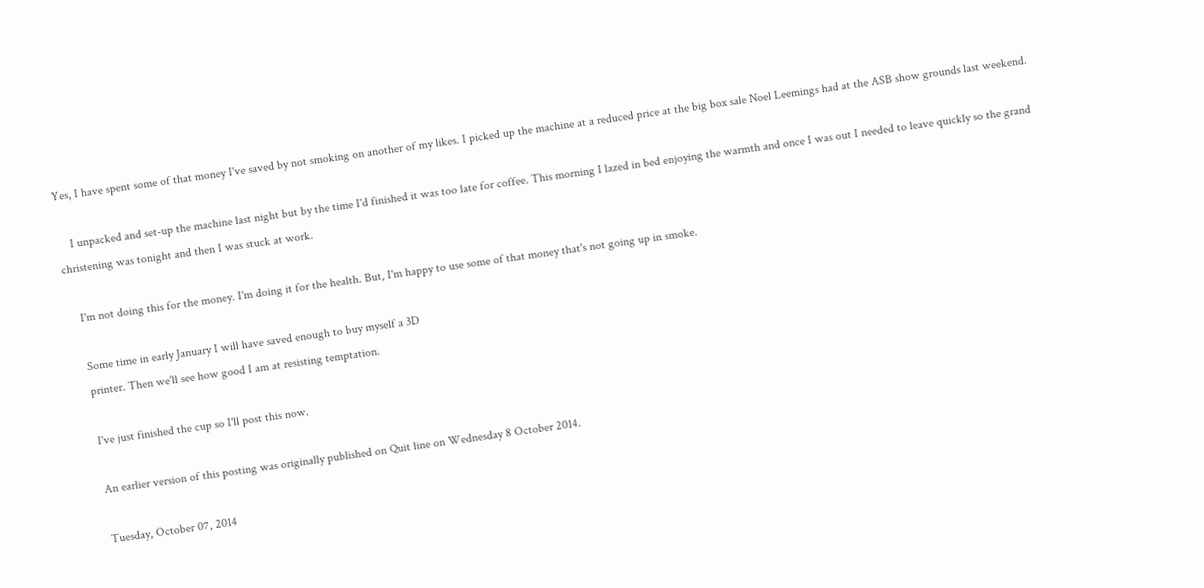Yes, I have spent some of that money I've saved by not smoking on another of my likes. I picked up the machine at a reduced price at the big box sale Noel Leemings had at the ASB show grounds last weekend.

    I unpacked and set-up the machine last night but by the time I'd finished it was too late for coffee. This morning I lazed in bed enjoying the warmth and once I was out I needed to leave quickly so the grand christening was tonight and then I was stuck at work.

    I'm not doing this for the money. I'm doing it for the health. But, I'm happy to use some of that money that's not going up in smoke.

    Some time in early January I will have saved enough to buy myself a 3D
    printer. Then we'll see how good I am at resisting temptation.

    I've just finished the cup so I'll post this now.

    An earlier version of this posting was originally published on Quit line on Wednesday 8 October 2014.

    Tuesday, October 07, 2014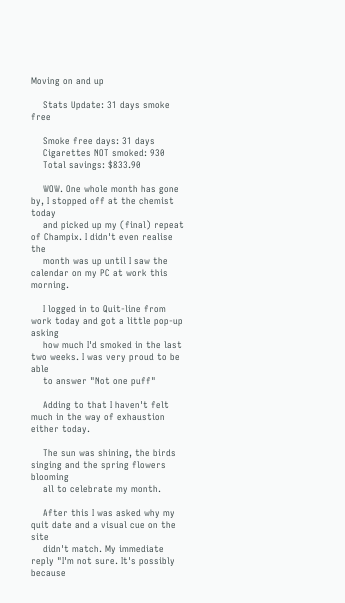Moving on and up

    Stats Update: 31 days smoke free

    Smoke free days: 31 days
    Cigarettes NOT smoked: 930
    Total savings: $833.90

    WOW. One whole month has gone by, I stopped off at the chemist today
    and picked up my (final) repeat of Champix. I didn't even realise the
    month was up until I saw the calendar on my PC at work this morning.

    I logged in to Quit-line from work today and got a little pop-up asking
    how much I'd smoked in the last two weeks. I was very proud to be able
    to answer "Not one puff"

    Adding to that I haven't felt much in the way of exhaustion either today.

    The sun was shining, the birds singing and the spring flowers blooming
    all to celebrate my month.

    After this I was asked why my quit date and a visual cue on the site
    didn't match. My immediate reply "I'm not sure. It's possibly because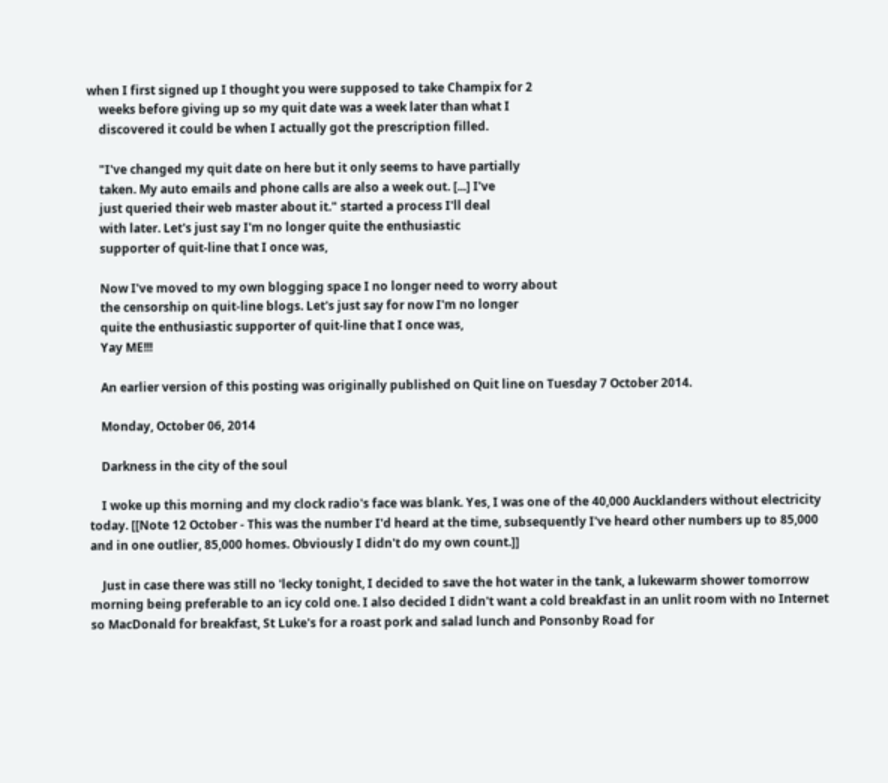when I first signed up I thought you were supposed to take Champix for 2
    weeks before giving up so my quit date was a week later than what I
    discovered it could be when I actually got the prescription filled.

    "I've changed my quit date on here but it only seems to have partially
    taken. My auto emails and phone calls are also a week out. [...] I've
    just queried their web master about it." started a process I'll deal
    with later. Let's just say I'm no longer quite the enthusiastic
    supporter of quit-line that I once was,

    Now I've moved to my own blogging space I no longer need to worry about
    the censorship on quit-line blogs. Let's just say for now I'm no longer
    quite the enthusiastic supporter of quit-line that I once was,
    Yay ME!!!

    An earlier version of this posting was originally published on Quit line on Tuesday 7 October 2014.

    Monday, October 06, 2014

    Darkness in the city of the soul

    I woke up this morning and my clock radio's face was blank. Yes, I was one of the 40,000 Aucklanders without electricity today. [[Note 12 October - This was the number I'd heard at the time, subsequently I've heard other numbers up to 85,000 and in one outlier, 85,000 homes. Obviously I didn't do my own count.]]

    Just in case there was still no 'lecky tonight, I decided to save the hot water in the tank, a lukewarm shower tomorrow morning being preferable to an icy cold one. I also decided I didn't want a cold breakfast in an unlit room with no Internet so MacDonald for breakfast, St Luke's for a roast pork and salad lunch and Ponsonby Road for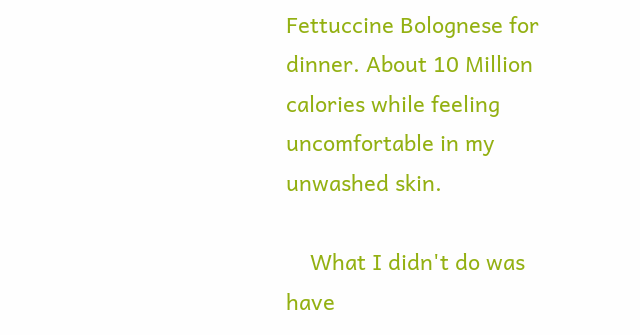Fettuccine Bolognese for dinner. About 10 Million calories while feeling uncomfortable in my unwashed skin.

    What I didn't do was have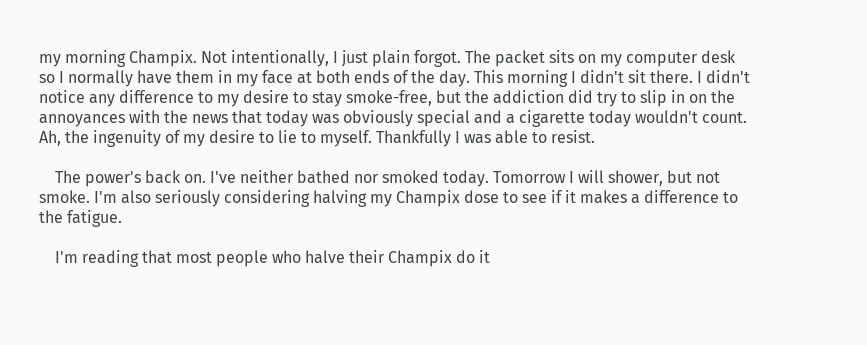my morning Champix. Not intentionally, I just plain forgot. The packet sits on my computer desk so I normally have them in my face at both ends of the day. This morning I didn't sit there. I didn't notice any difference to my desire to stay smoke-free, but the addiction did try to slip in on the annoyances with the news that today was obviously special and a cigarette today wouldn't count. Ah, the ingenuity of my desire to lie to myself. Thankfully I was able to resist.

    The power's back on. I've neither bathed nor smoked today. Tomorrow I will shower, but not smoke. I'm also seriously considering halving my Champix dose to see if it makes a difference to the fatigue.

    I'm reading that most people who halve their Champix do it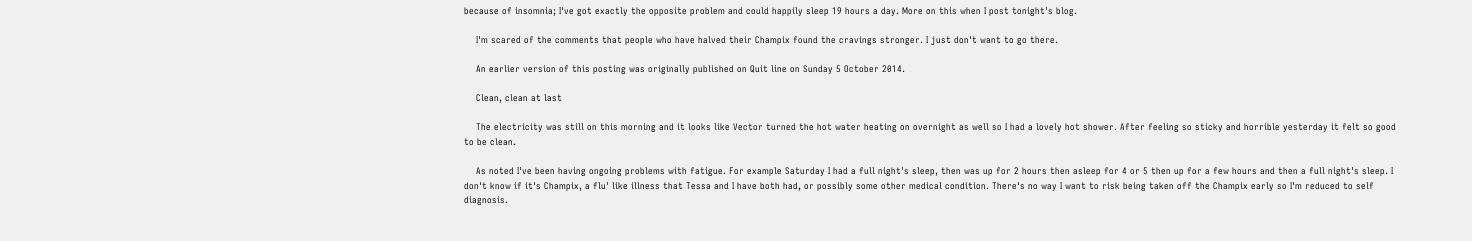because of insomnia; I've got exactly the opposite problem and could happily sleep 19 hours a day. More on this when I post tonight's blog.

    I'm scared of the comments that people who have halved their Champix found the cravings stronger. I just don't want to go there.

    An earlier version of this posting was originally published on Quit line on Sunday 5 October 2014.

    Clean, clean at last

    The electricity was still on this morning and it looks like Vector turned the hot water heating on overnight as well so I had a lovely hot shower. After feeling so sticky and horrible yesterday it felt so good to be clean.

    As noted I've been having ongoing problems with fatigue. For example Saturday I had a full night's sleep, then was up for 2 hours then asleep for 4 or 5 then up for a few hours and then a full night's sleep. I don't know if it's Champix, a flu' like illness that Tessa and I have both had, or possibly some other medical condition. There's no way I want to risk being taken off the Champix early so I'm reduced to self diagnosis.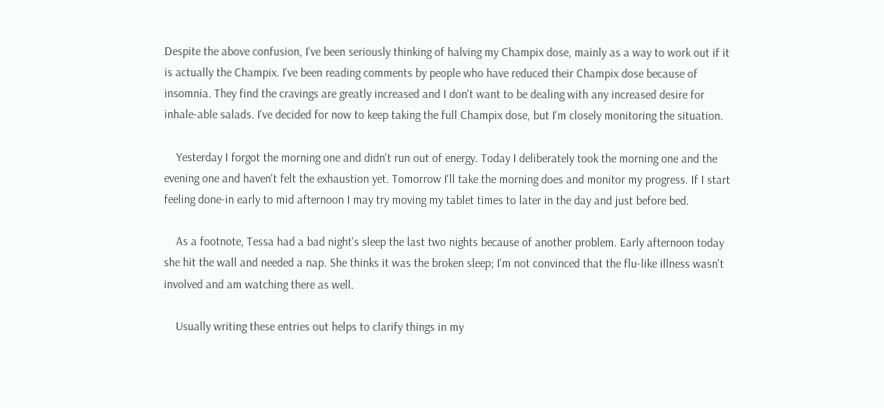Despite the above confusion, I've been seriously thinking of halving my Champix dose, mainly as a way to work out if it is actually the Champix. I've been reading comments by people who have reduced their Champix dose because of insomnia. They find the cravings are greatly increased and I don't want to be dealing with any increased desire for inhale-able salads. I've decided for now to keep taking the full Champix dose, but I'm closely monitoring the situation.

    Yesterday I forgot the morning one and didn't run out of energy. Today I deliberately took the morning one and the evening one and haven't felt the exhaustion yet. Tomorrow I'll take the morning does and monitor my progress. If I start feeling done-in early to mid afternoon I may try moving my tablet times to later in the day and just before bed.

    As a footnote, Tessa had a bad night's sleep the last two nights because of another problem. Early afternoon today she hit the wall and needed a nap. She thinks it was the broken sleep; I'm not convinced that the flu-like illness wasn't involved and am watching there as well.

    Usually writing these entries out helps to clarify things in my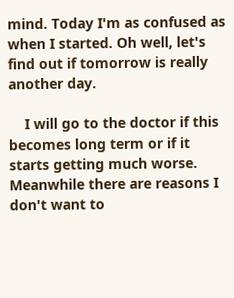mind. Today I'm as confused as when I started. Oh well, let's find out if tomorrow is really another day.

    I will go to the doctor if this becomes long term or if it starts getting much worse. Meanwhile there are reasons I don't want to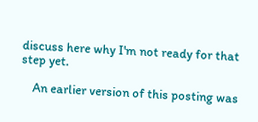discuss here why I'm not ready for that step yet.

    An earlier version of this posting was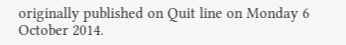originally published on Quit line on Monday 6 October 2014.